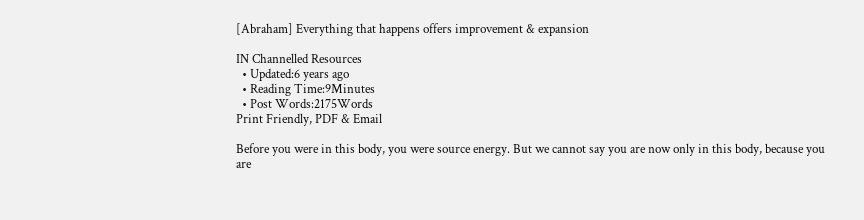[Abraham] Everything that happens offers improvement & expansion

IN Channelled Resources
  • Updated:6 years ago
  • Reading Time:9Minutes
  • Post Words:2175Words
Print Friendly, PDF & Email

Before you were in this body, you were source energy. But we cannot say you are now only in this body, because you are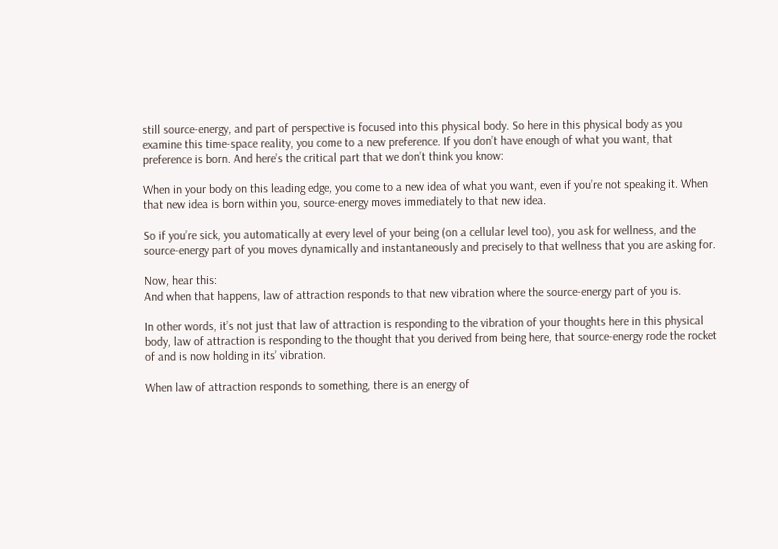still source-energy, and part of perspective is focused into this physical body. So here in this physical body as you examine this time-space reality, you come to a new preference. If you don’t have enough of what you want, that preference is born. And here’s the critical part that we don’t think you know:

When in your body on this leading edge, you come to a new idea of what you want, even if you’re not speaking it. When that new idea is born within you, source-energy moves immediately to that new idea.

So if you’re sick, you automatically at every level of your being (on a cellular level too), you ask for wellness, and the source-energy part of you moves dynamically and instantaneously and precisely to that wellness that you are asking for.

Now, hear this:
And when that happens, law of attraction responds to that new vibration where the source-energy part of you is.

In other words, it’s not just that law of attraction is responding to the vibration of your thoughts here in this physical body, law of attraction is responding to the thought that you derived from being here, that source-energy rode the rocket of and is now holding in its’ vibration.

When law of attraction responds to something, there is an energy of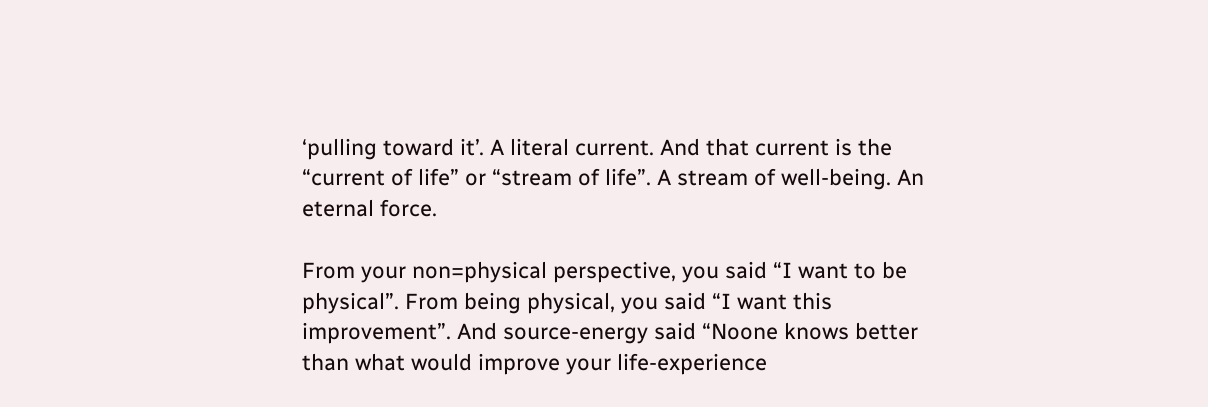‘pulling toward it’. A literal current. And that current is the “current of life” or “stream of life”. A stream of well-being. An eternal force.

From your non=physical perspective, you said “I want to be physical”. From being physical, you said “I want this improvement”. And source-energy said “Noone knows better than what would improve your life-experience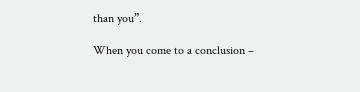than you”.

When you come to a conclusion –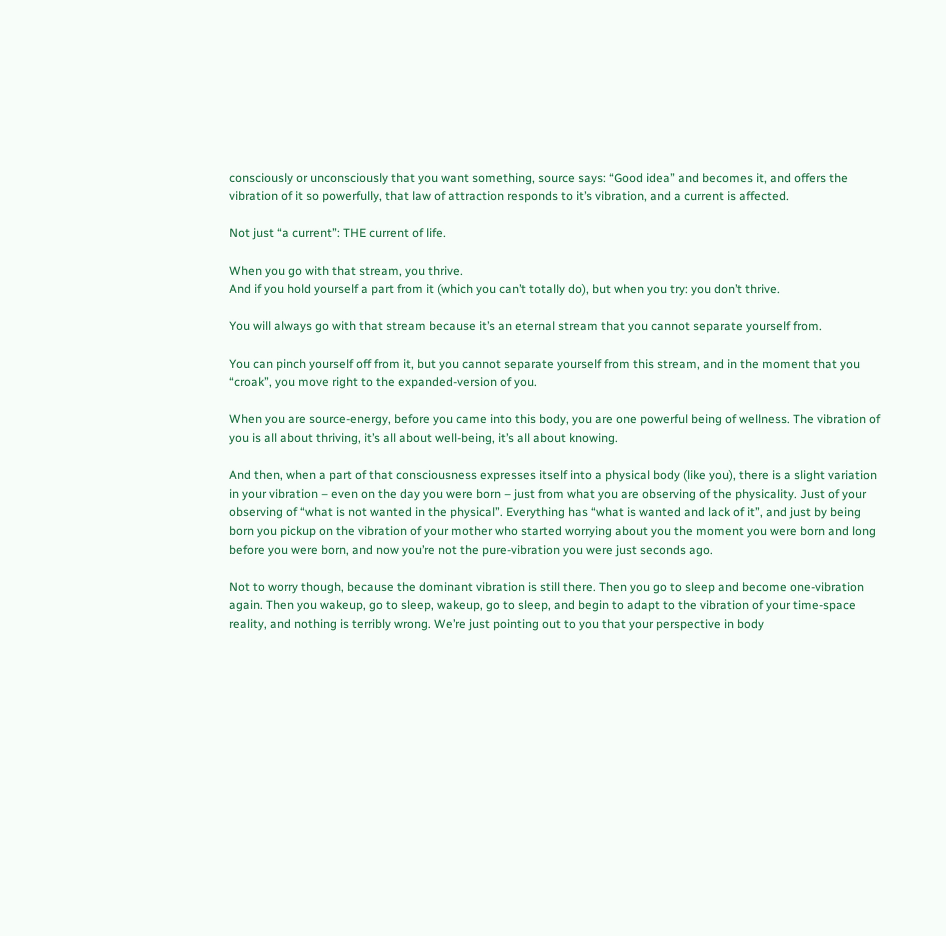consciously or unconsciously that you want something, source says: “Good idea” and becomes it, and offers the vibration of it so powerfully, that law of attraction responds to it’s vibration, and a current is affected.

Not just “a current”: THE current of life.

When you go with that stream, you thrive.
And if you hold yourself a part from it (which you can’t totally do), but when you try: you don’t thrive.

You will always go with that stream because it’s an eternal stream that you cannot separate yourself from.

You can pinch yourself off from it, but you cannot separate yourself from this stream, and in the moment that you “croak”, you move right to the expanded-version of you.

When you are source-energy, before you came into this body, you are one powerful being of wellness. The vibration of you is all about thriving, it’s all about well-being, it’s all about knowing.

And then, when a part of that consciousness expresses itself into a physical body (like you), there is a slight variation in your vibration – even on the day you were born – just from what you are observing of the physicality. Just of your observing of “what is not wanted in the physical”. Everything has “what is wanted and lack of it”, and just by being born you pickup on the vibration of your mother who started worrying about you the moment you were born and long before you were born, and now you’re not the pure-vibration you were just seconds ago.

Not to worry though, because the dominant vibration is still there. Then you go to sleep and become one-vibration again. Then you wakeup, go to sleep, wakeup, go to sleep, and begin to adapt to the vibration of your time-space reality, and nothing is terribly wrong. We’re just pointing out to you that your perspective in body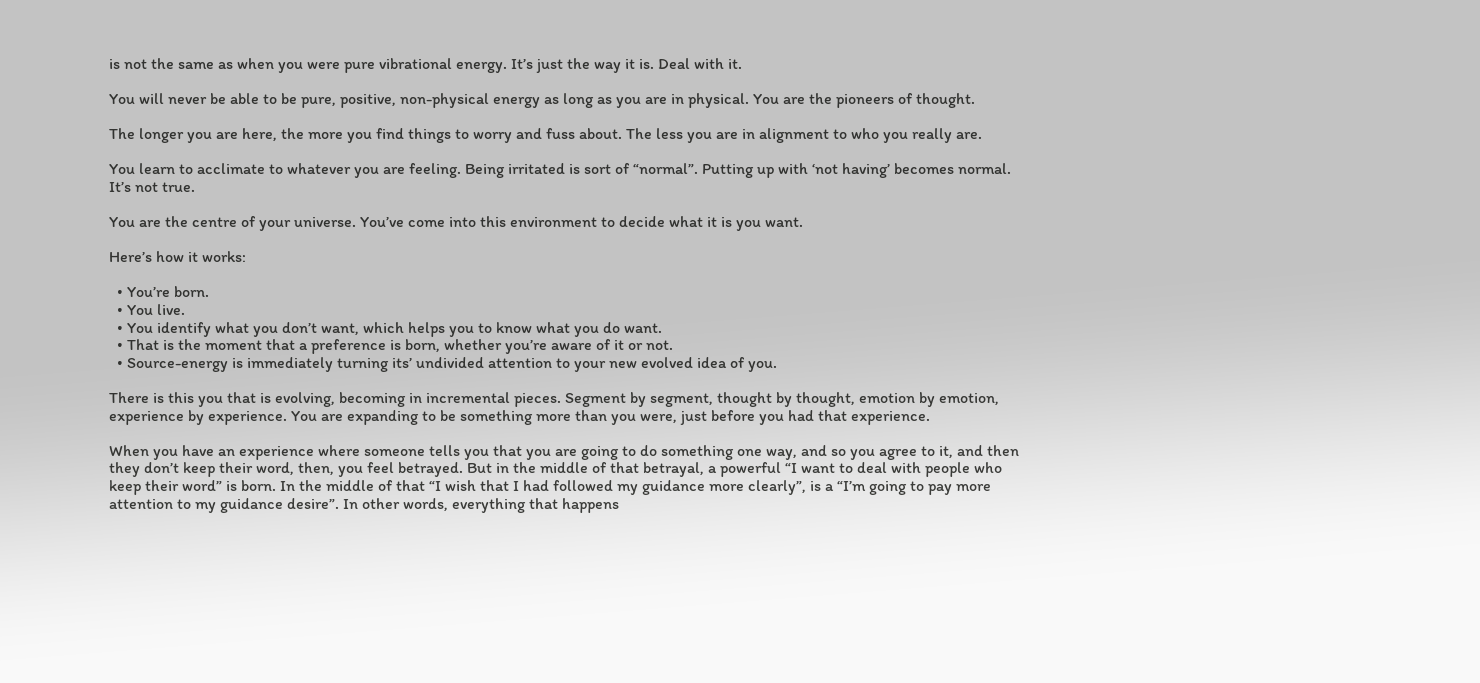is not the same as when you were pure vibrational energy. It’s just the way it is. Deal with it.

You will never be able to be pure, positive, non-physical energy as long as you are in physical. You are the pioneers of thought.

The longer you are here, the more you find things to worry and fuss about. The less you are in alignment to who you really are.

You learn to acclimate to whatever you are feeling. Being irritated is sort of “normal”. Putting up with ‘not having’ becomes normal. It’s not true.

You are the centre of your universe. You’ve come into this environment to decide what it is you want.

Here’s how it works:

  • You’re born.
  • You live.
  • You identify what you don’t want, which helps you to know what you do want.
  • That is the moment that a preference is born, whether you’re aware of it or not.
  • Source-energy is immediately turning its’ undivided attention to your new evolved idea of you.

There is this you that is evolving, becoming in incremental pieces. Segment by segment, thought by thought, emotion by emotion, experience by experience. You are expanding to be something more than you were, just before you had that experience.

When you have an experience where someone tells you that you are going to do something one way, and so you agree to it, and then they don’t keep their word, then, you feel betrayed. But in the middle of that betrayal, a powerful “I want to deal with people who keep their word” is born. In the middle of that “I wish that I had followed my guidance more clearly”, is a “I’m going to pay more attention to my guidance desire”. In other words, everything that happens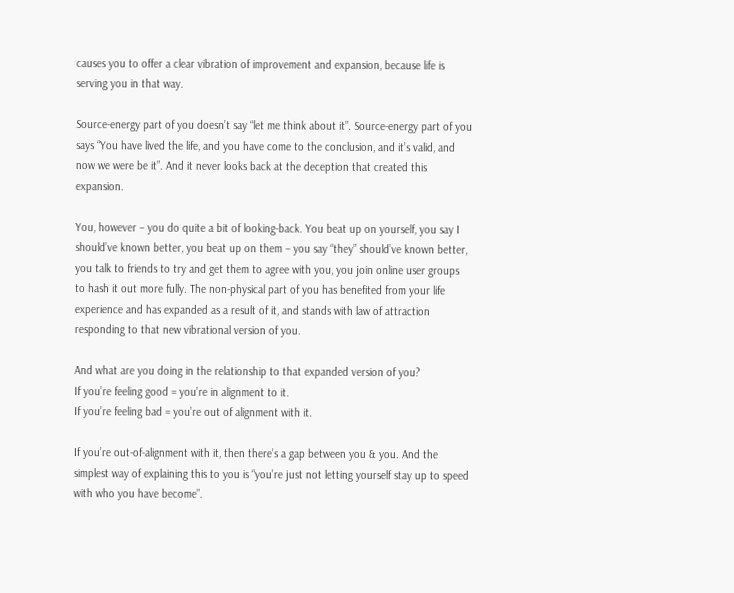causes you to offer a clear vibration of improvement and expansion, because life is serving you in that way.

Source-energy part of you doesn’t say “let me think about it”. Source-energy part of you says “You have lived the life, and you have come to the conclusion, and it’s valid, and now we were be it”. And it never looks back at the deception that created this expansion.

You, however – you do quite a bit of looking-back. You beat up on yourself, you say I should’ve known better, you beat up on them – you say “they” should’ve known better, you talk to friends to try and get them to agree with you, you join online user groups to hash it out more fully. The non-physical part of you has benefited from your life experience and has expanded as a result of it, and stands with law of attraction responding to that new vibrational version of you.

And what are you doing in the relationship to that expanded version of you?
If you’re feeling good = you’re in alignment to it.
If you’re feeling bad = you’re out of alignment with it.

If you’re out-of-alignment with it, then there’s a gap between you & you. And the simplest way of explaining this to you is “you’re just not letting yourself stay up to speed with who you have become”.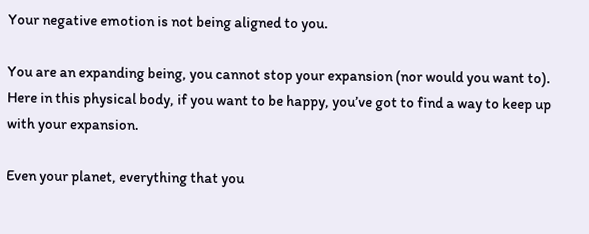Your negative emotion is not being aligned to you.

You are an expanding being, you cannot stop your expansion (nor would you want to). Here in this physical body, if you want to be happy, you’ve got to find a way to keep up with your expansion.

Even your planet, everything that you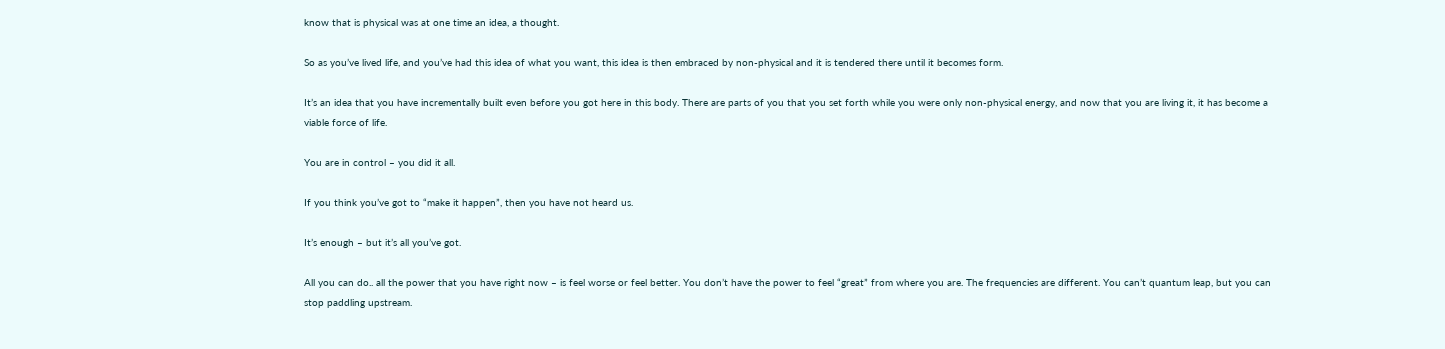know that is physical was at one time an idea, a thought.

So as you’ve lived life, and you’ve had this idea of what you want, this idea is then embraced by non-physical and it is tendered there until it becomes form.

It’s an idea that you have incrementally built even before you got here in this body. There are parts of you that you set forth while you were only non-physical energy, and now that you are living it, it has become a viable force of life.

You are in control – you did it all.

If you think you’ve got to “make it happen”, then you have not heard us.

It’s enough – but it’s all you’ve got.

All you can do.. all the power that you have right now – is feel worse or feel better. You don’t have the power to feel “great” from where you are. The frequencies are different. You can’t quantum leap, but you can stop paddling upstream.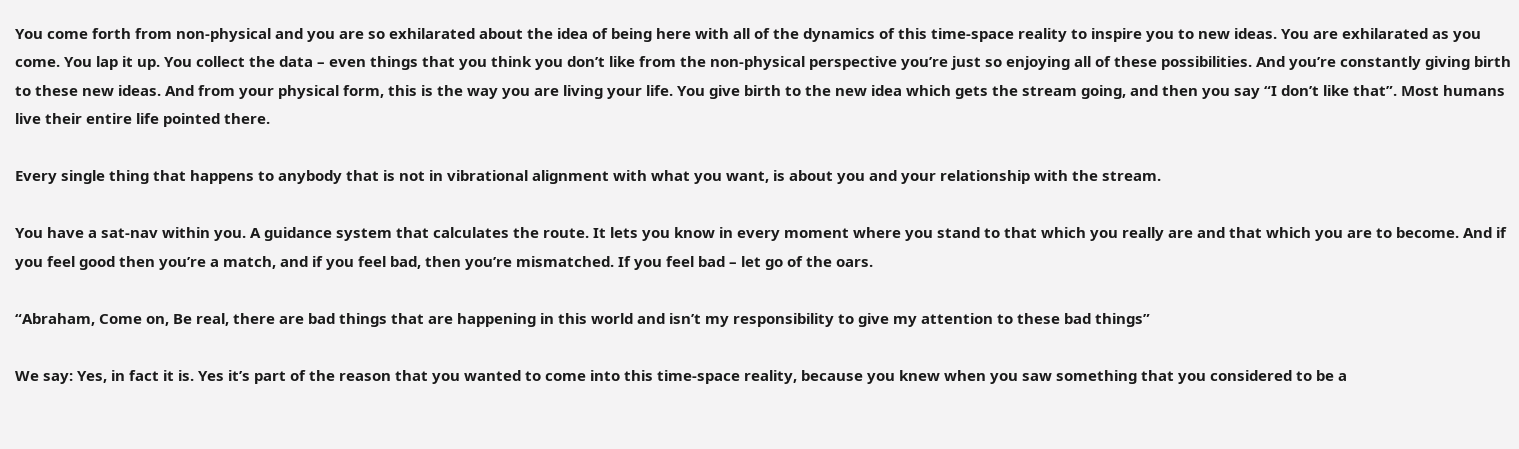You come forth from non-physical and you are so exhilarated about the idea of being here with all of the dynamics of this time-space reality to inspire you to new ideas. You are exhilarated as you come. You lap it up. You collect the data – even things that you think you don’t like from the non-physical perspective you’re just so enjoying all of these possibilities. And you’re constantly giving birth to these new ideas. And from your physical form, this is the way you are living your life. You give birth to the new idea which gets the stream going, and then you say “I don’t like that”. Most humans live their entire life pointed there.

Every single thing that happens to anybody that is not in vibrational alignment with what you want, is about you and your relationship with the stream.

You have a sat-nav within you. A guidance system that calculates the route. It lets you know in every moment where you stand to that which you really are and that which you are to become. And if you feel good then you’re a match, and if you feel bad, then you’re mismatched. If you feel bad – let go of the oars.

“Abraham, Come on, Be real, there are bad things that are happening in this world and isn’t my responsibility to give my attention to these bad things”

We say: Yes, in fact it is. Yes it’s part of the reason that you wanted to come into this time-space reality, because you knew when you saw something that you considered to be a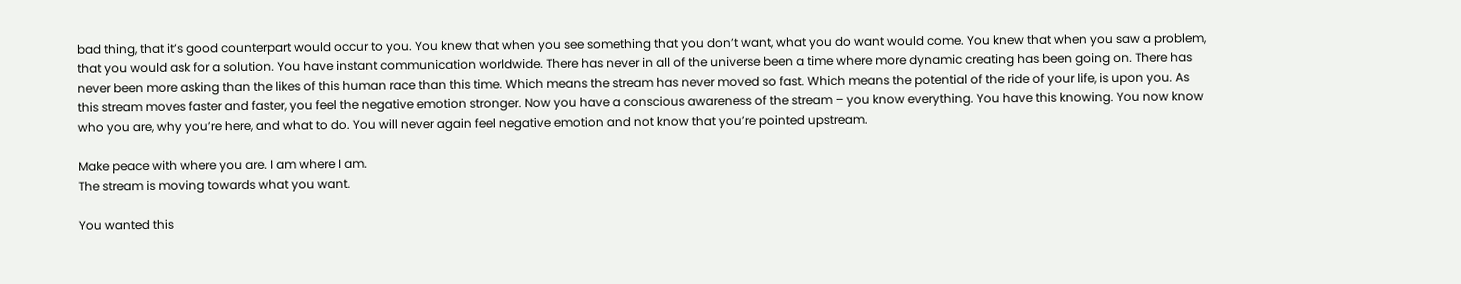bad thing, that it’s good counterpart would occur to you. You knew that when you see something that you don’t want, what you do want would come. You knew that when you saw a problem, that you would ask for a solution. You have instant communication worldwide. There has never in all of the universe been a time where more dynamic creating has been going on. There has never been more asking than the likes of this human race than this time. Which means the stream has never moved so fast. Which means the potential of the ride of your life, is upon you. As this stream moves faster and faster, you feel the negative emotion stronger. Now you have a conscious awareness of the stream – you know everything. You have this knowing. You now know who you are, why you’re here, and what to do. You will never again feel negative emotion and not know that you’re pointed upstream.

Make peace with where you are. I am where I am.
The stream is moving towards what you want.

You wanted this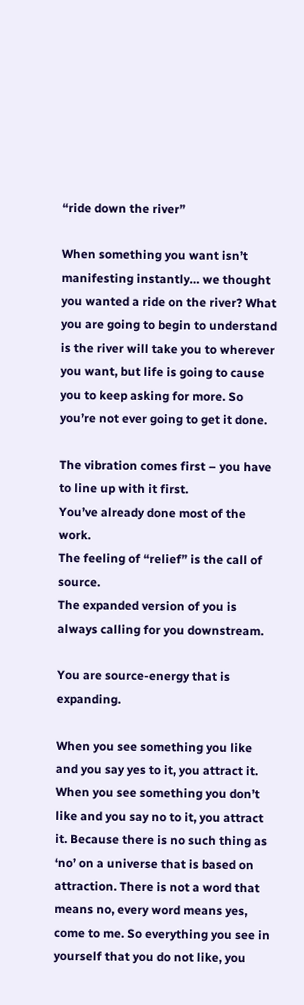“ride down the river”

When something you want isn’t manifesting instantly… we thought you wanted a ride on the river? What you are going to begin to understand is the river will take you to wherever you want, but life is going to cause you to keep asking for more. So you’re not ever going to get it done.

The vibration comes first – you have to line up with it first.
You’ve already done most of the work.
The feeling of “relief” is the call of source.
The expanded version of you is always calling for you downstream.

You are source-energy that is expanding.

When you see something you like and you say yes to it, you attract it. When you see something you don’t like and you say no to it, you attract it. Because there is no such thing as ‘no’ on a universe that is based on attraction. There is not a word that means no, every word means yes, come to me. So everything you see in yourself that you do not like, you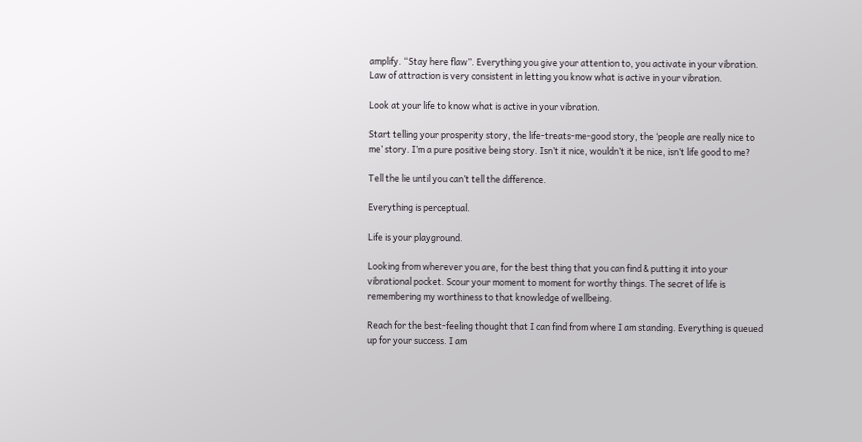amplify. “Stay here flaw”. Everything you give your attention to, you activate in your vibration. Law of attraction is very consistent in letting you know what is active in your vibration.

Look at your life to know what is active in your vibration.

Start telling your prosperity story, the life-treats-me-good story, the ‘people are really nice to me’ story. I’m a pure positive being story. Isn’t it nice, wouldn’t it be nice, isn’t life good to me?

Tell the lie until you can’t tell the difference.

Everything is perceptual.

Life is your playground.

Looking from wherever you are, for the best thing that you can find & putting it into your vibrational pocket. Scour your moment to moment for worthy things. The secret of life is remembering my worthiness to that knowledge of wellbeing.

Reach for the best-feeling thought that I can find from where I am standing. Everything is queued up for your success. I am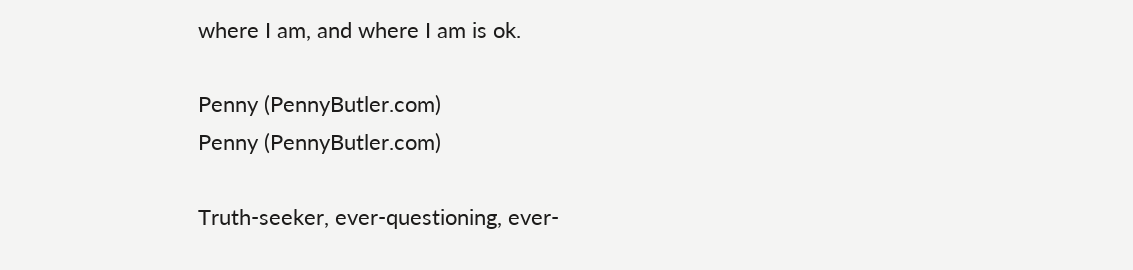where I am, and where I am is ok.

Penny (PennyButler.com)
Penny (PennyButler.com)

Truth-seeker, ever-questioning, ever-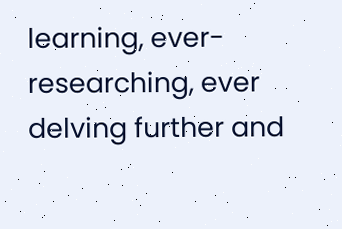learning, ever-researching, ever delving further and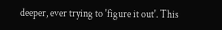deeper, ever trying to 'figure it out'. This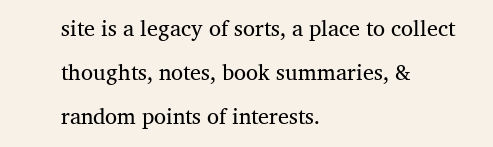site is a legacy of sorts, a place to collect thoughts, notes, book summaries, & random points of interests.